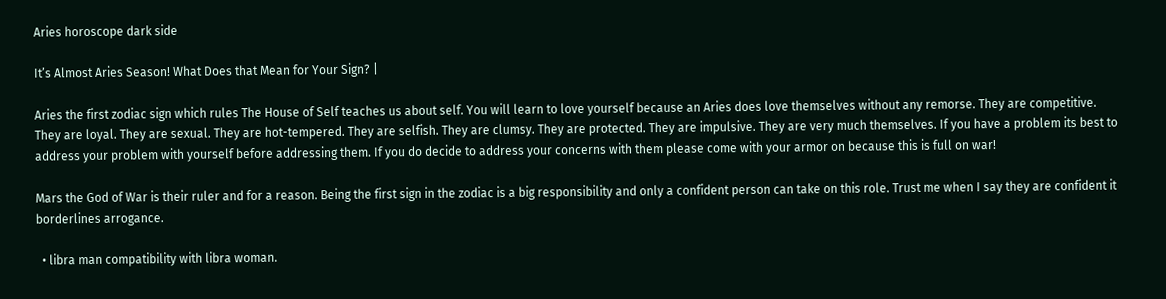Aries horoscope dark side

It’s Almost Aries Season! What Does that Mean for Your Sign? |

Aries the first zodiac sign which rules The House of Self teaches us about self. You will learn to love yourself because an Aries does love themselves without any remorse. They are competitive. They are loyal. They are sexual. They are hot-tempered. They are selfish. They are clumsy. They are protected. They are impulsive. They are very much themselves. If you have a problem its best to address your problem with yourself before addressing them. If you do decide to address your concerns with them please come with your armor on because this is full on war!

Mars the God of War is their ruler and for a reason. Being the first sign in the zodiac is a big responsibility and only a confident person can take on this role. Trust me when I say they are confident it borderlines arrogance.

  • libra man compatibility with libra woman.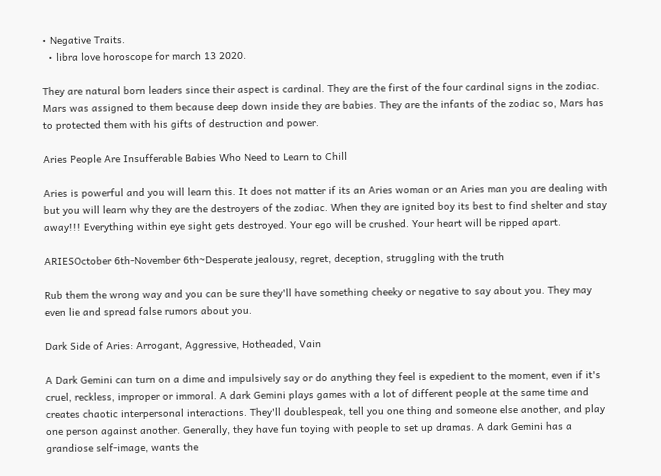• Negative Traits.
  • libra love horoscope for march 13 2020.

They are natural born leaders since their aspect is cardinal. They are the first of the four cardinal signs in the zodiac. Mars was assigned to them because deep down inside they are babies. They are the infants of the zodiac so, Mars has to protected them with his gifts of destruction and power.

Aries People Are Insufferable Babies Who Need to Learn to Chill

Aries is powerful and you will learn this. It does not matter if its an Aries woman or an Aries man you are dealing with but you will learn why they are the destroyers of the zodiac. When they are ignited boy its best to find shelter and stay away!!! Everything within eye sight gets destroyed. Your ego will be crushed. Your heart will be ripped apart.

ARIESOctober 6th-November 6th~Desperate jealousy, regret, deception, struggling with the truth

Rub them the wrong way and you can be sure they'll have something cheeky or negative to say about you. They may even lie and spread false rumors about you.

Dark Side of Aries: Arrogant, Aggressive, Hotheaded, Vain

A Dark Gemini can turn on a dime and impulsively say or do anything they feel is expedient to the moment, even if it's cruel, reckless, improper or immoral. A dark Gemini plays games with a lot of different people at the same time and creates chaotic interpersonal interactions. They'll doublespeak, tell you one thing and someone else another, and play one person against another. Generally, they have fun toying with people to set up dramas. A dark Gemini has a grandiose self-image, wants the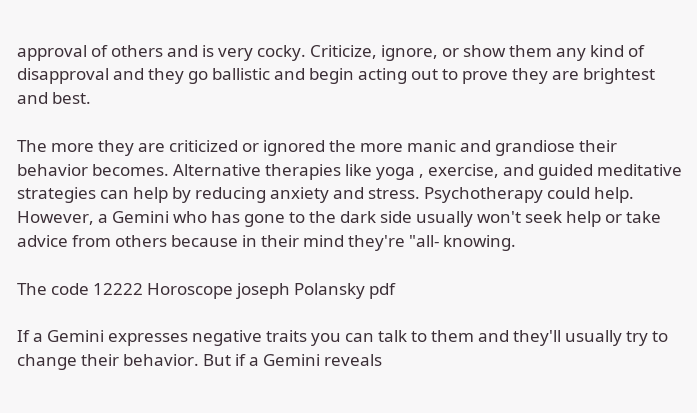approval of others and is very cocky. Criticize, ignore, or show them any kind of disapproval and they go ballistic and begin acting out to prove they are brightest and best.

The more they are criticized or ignored the more manic and grandiose their behavior becomes. Alternative therapies like yoga , exercise, and guided meditative strategies can help by reducing anxiety and stress. Psychotherapy could help. However, a Gemini who has gone to the dark side usually won't seek help or take advice from others because in their mind they're "all- knowing.

The code 12222 Horoscope joseph Polansky pdf

If a Gemini expresses negative traits you can talk to them and they'll usually try to change their behavior. But if a Gemini reveals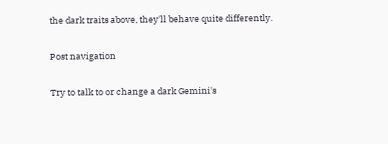the dark traits above, they'll behave quite differently.

Post navigation

Try to talk to or change a dark Gemini's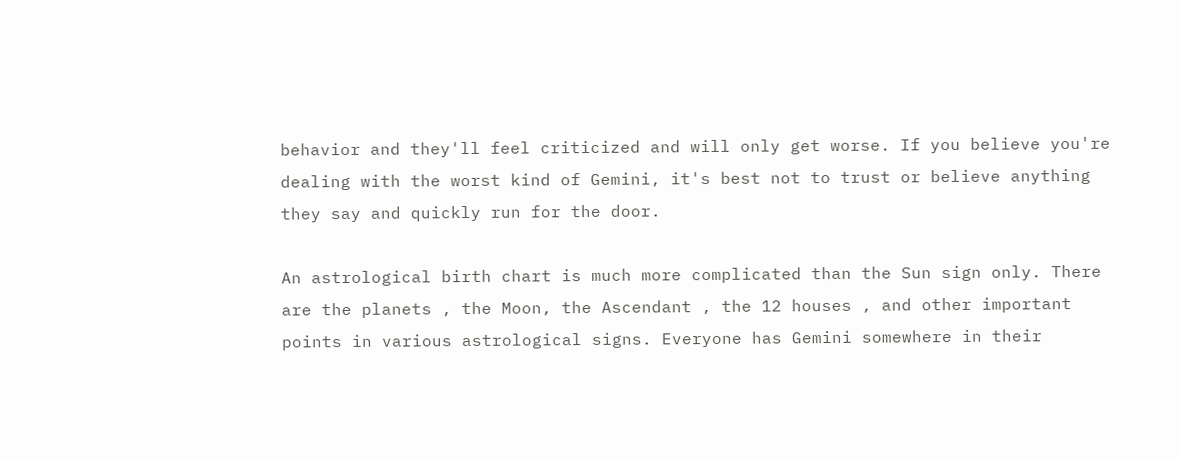behavior and they'll feel criticized and will only get worse. If you believe you're dealing with the worst kind of Gemini, it's best not to trust or believe anything they say and quickly run for the door.

An astrological birth chart is much more complicated than the Sun sign only. There are the planets , the Moon, the Ascendant , the 12 houses , and other important points in various astrological signs. Everyone has Gemini somewhere in their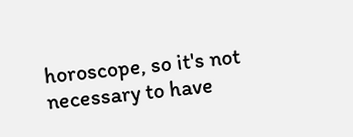horoscope, so it's not necessary to have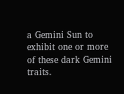a Gemini Sun to exhibit one or more of these dark Gemini traits.